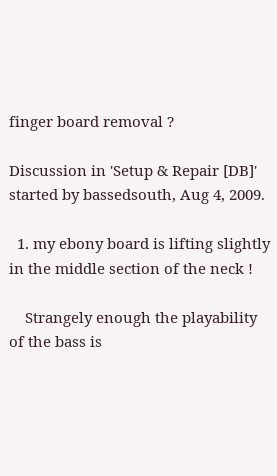finger board removal ?

Discussion in 'Setup & Repair [DB]' started by bassedsouth, Aug 4, 2009.

  1. my ebony board is lifting slightly in the middle section of the neck !

    Strangely enough the playability of the bass is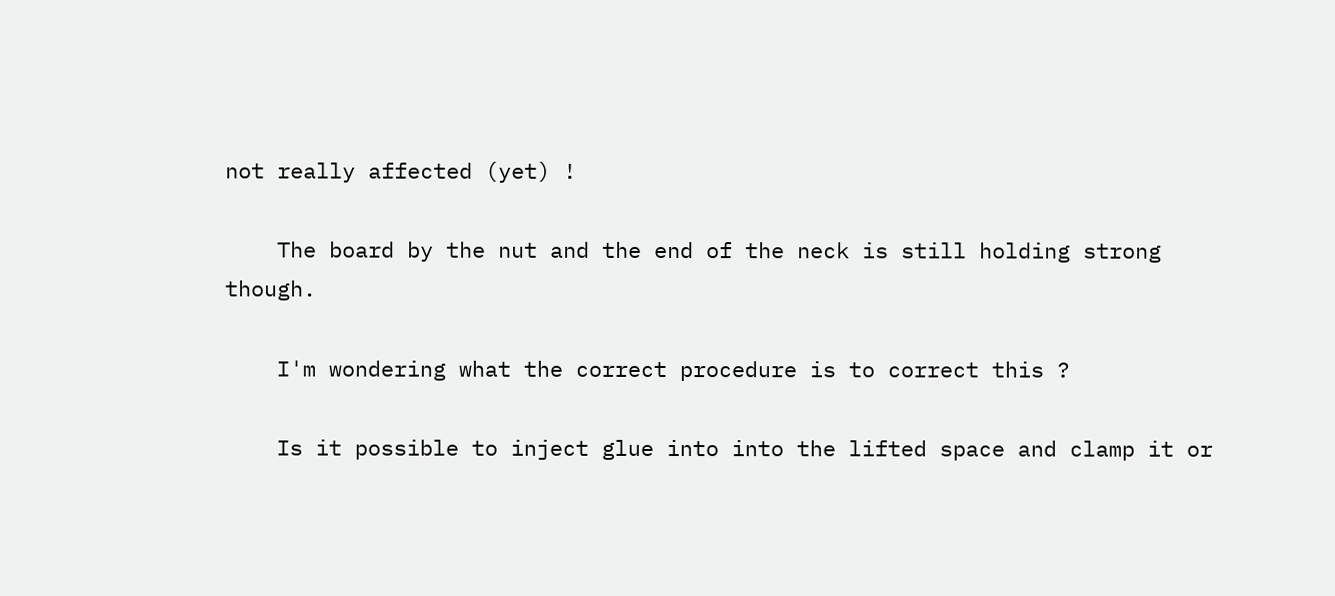not really affected (yet) !

    The board by the nut and the end of the neck is still holding strong though.

    I'm wondering what the correct procedure is to correct this ?

    Is it possible to inject glue into into the lifted space and clamp it or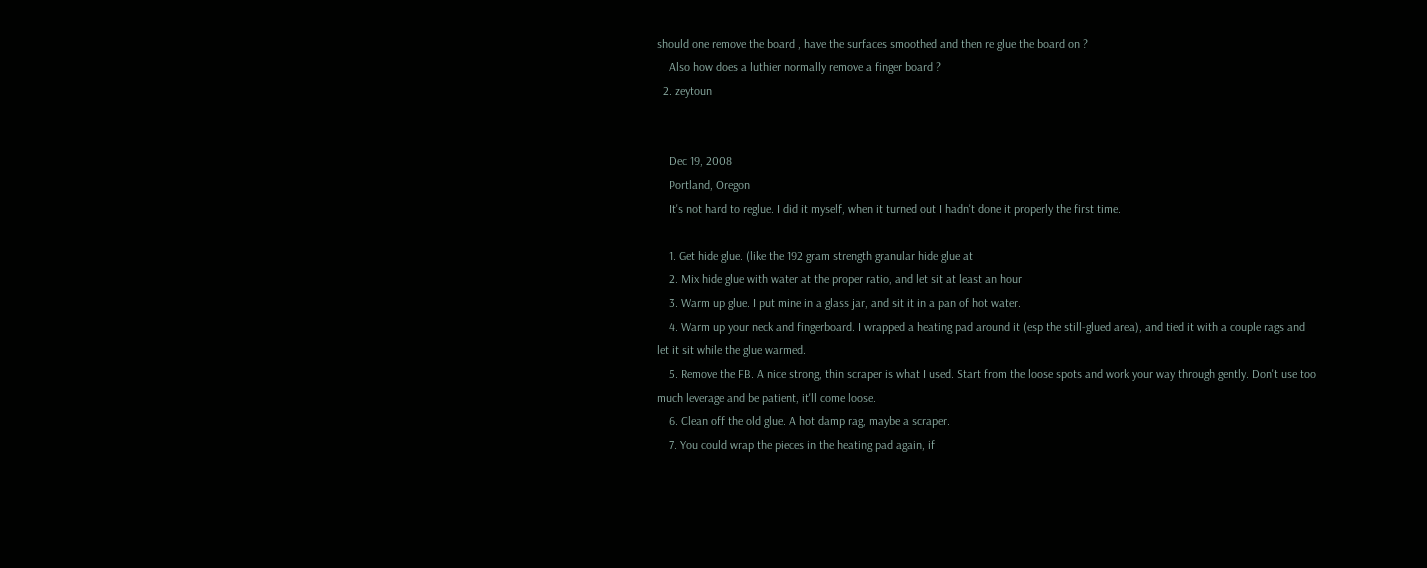should one remove the board , have the surfaces smoothed and then re glue the board on ?
    Also how does a luthier normally remove a finger board ?
  2. zeytoun


    Dec 19, 2008
    Portland, Oregon
    It's not hard to reglue. I did it myself, when it turned out I hadn't done it properly the first time.

    1. Get hide glue. (like the 192 gram strength granular hide glue at
    2. Mix hide glue with water at the proper ratio, and let sit at least an hour
    3. Warm up glue. I put mine in a glass jar, and sit it in a pan of hot water.
    4. Warm up your neck and fingerboard. I wrapped a heating pad around it (esp the still-glued area), and tied it with a couple rags and let it sit while the glue warmed.
    5. Remove the FB. A nice strong, thin scraper is what I used. Start from the loose spots and work your way through gently. Don't use too much leverage and be patient, it'll come loose.
    6. Clean off the old glue. A hot damp rag, maybe a scraper.
    7. You could wrap the pieces in the heating pad again, if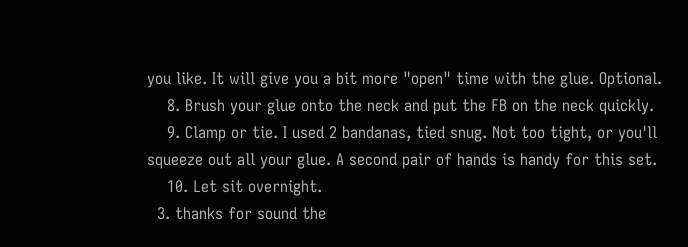you like. It will give you a bit more "open" time with the glue. Optional.
    8. Brush your glue onto the neck and put the FB on the neck quickly.
    9. Clamp or tie. I used 2 bandanas, tied snug. Not too tight, or you'll squeeze out all your glue. A second pair of hands is handy for this set.
    10. Let sit overnight.
  3. thanks for sound the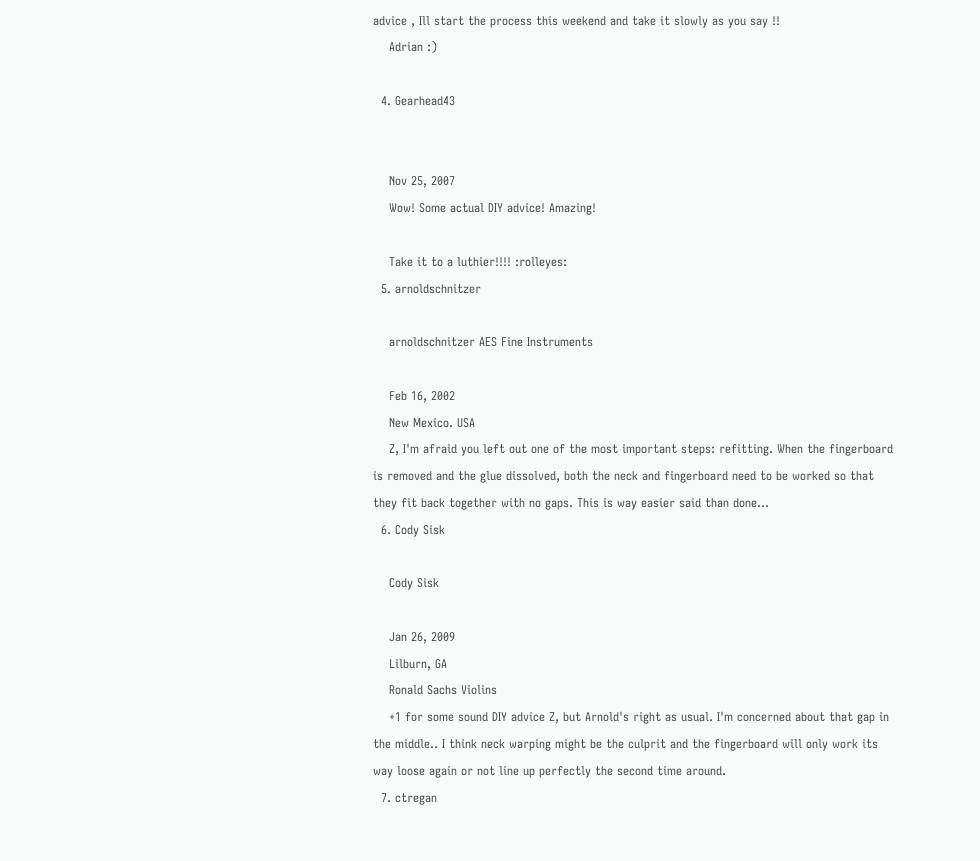advice , Ill start the process this weekend and take it slowly as you say !!
    Adrian :)

  4. Gearhead43


    Nov 25, 2007
    Wow! Some actual DIY advice! Amazing!

    Take it to a luthier!!!! :rolleyes:
  5. arnoldschnitzer

    arnoldschnitzer AES Fine Instruments

    Feb 16, 2002
    New Mexico. USA
    Z, I'm afraid you left out one of the most important steps: refitting. When the fingerboard is removed and the glue dissolved, both the neck and fingerboard need to be worked so that they fit back together with no gaps. This is way easier said than done...
  6. Cody Sisk

    Cody Sisk

    Jan 26, 2009
    Lilburn, GA
    Ronald Sachs Violins
    +1 for some sound DIY advice Z, but Arnold's right as usual. I'm concerned about that gap in the middle.. I think neck warping might be the culprit and the fingerboard will only work its way loose again or not line up perfectly the second time around.
  7. ctregan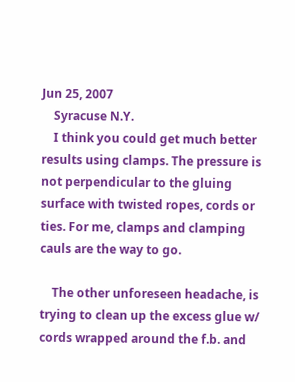Jun 25, 2007
    Syracuse N.Y.
    I think you could get much better results using clamps. The pressure is not perpendicular to the gluing surface with twisted ropes, cords or ties. For me, clamps and clamping cauls are the way to go.

    The other unforeseen headache, is trying to clean up the excess glue w/ cords wrapped around the f.b. and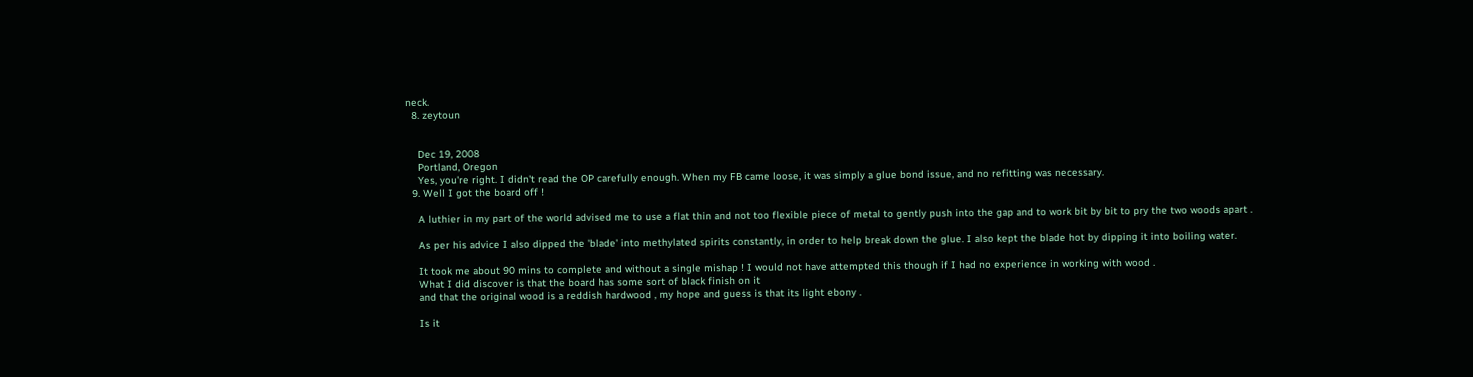neck.
  8. zeytoun


    Dec 19, 2008
    Portland, Oregon
    Yes, you're right. I didn't read the OP carefully enough. When my FB came loose, it was simply a glue bond issue, and no refitting was necessary.
  9. Well I got the board off !

    A luthier in my part of the world advised me to use a flat thin and not too flexible piece of metal to gently push into the gap and to work bit by bit to pry the two woods apart .

    As per his advice I also dipped the 'blade' into methylated spirits constantly, in order to help break down the glue. I also kept the blade hot by dipping it into boiling water.

    It took me about 90 mins to complete and without a single mishap ! I would not have attempted this though if I had no experience in working with wood .
    What I did discover is that the board has some sort of black finish on it
    and that the original wood is a reddish hardwood , my hope and guess is that its light ebony .

    Is it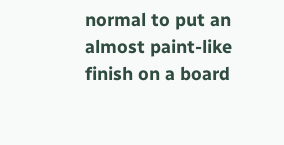normal to put an almost paint-like finish on a board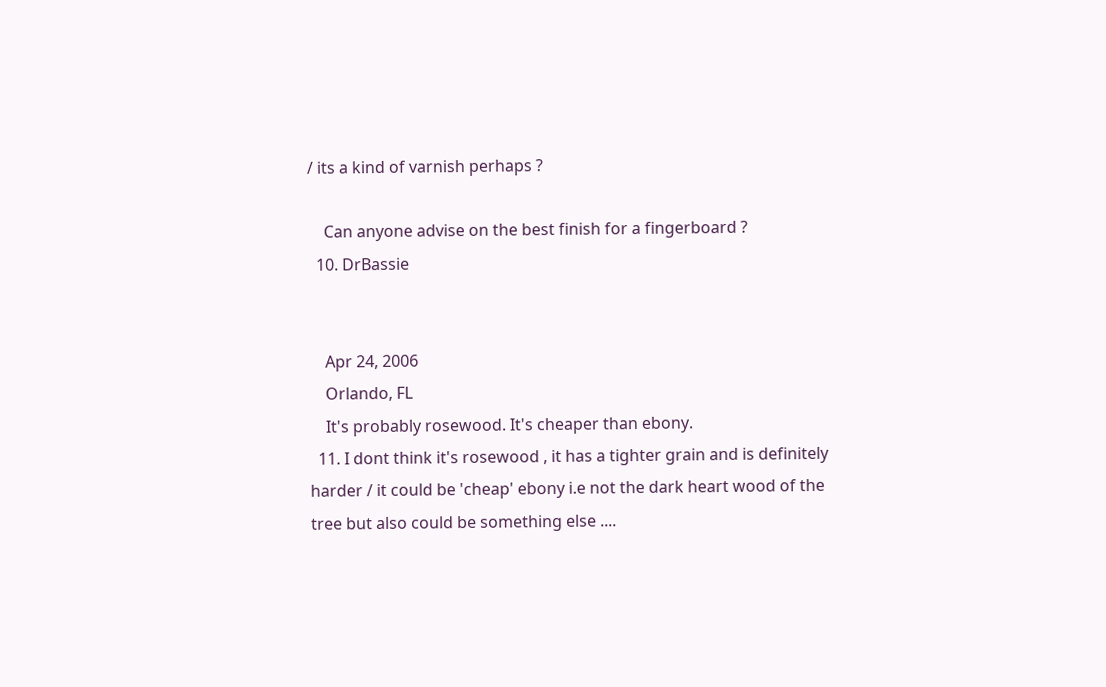/ its a kind of varnish perhaps ?

    Can anyone advise on the best finish for a fingerboard ?
  10. DrBassie


    Apr 24, 2006
    Orlando, FL
    It's probably rosewood. It's cheaper than ebony.
  11. I dont think it's rosewood , it has a tighter grain and is definitely harder / it could be 'cheap' ebony i.e not the dark heart wood of the tree but also could be something else ....